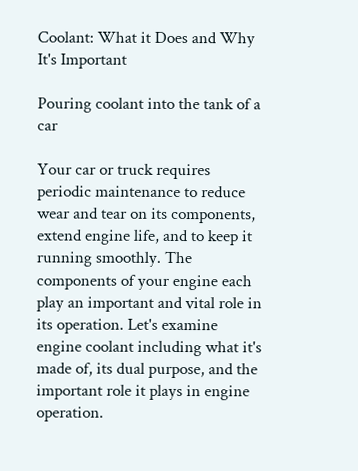Coolant: What it Does and Why It's Important

Pouring coolant into the tank of a car

Your car or truck requires periodic maintenance to reduce wear and tear on its components, extend engine life, and to keep it running smoothly. The components of your engine each play an important and vital role in its operation. Let's examine engine coolant including what it's made of, its dual purpose, and the important role it plays in engine operation.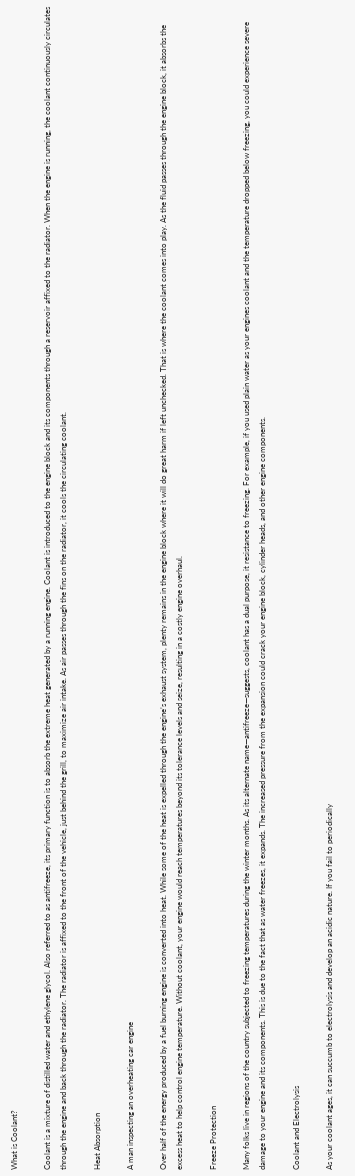What is Coolant?

Coolant is a mixture of distilled water and ethylene glycol. Also referred to as antifreeze, its primary function is to absorb the extreme heat generated by a running engine. Coolant is introduced to the engine block and its components through a reservoir affixed to the radiator. When the engine is running, the coolant continuously circulates through the engine and back through the radiator. The radiator is affixed to the front of the vehicle, just behind the grill, to maximize air intake. As air passes through the fins on the radiator, it cools the circulating coolant.

Heat Absorption

A man inspecting an overheating car engine

Over half of the energy produced by a fuel burning engine is converted into heat. While some of the heat is expelled through the engine’s exhaust system, plenty remains in the engine block where it will do great harm if left unchecked. That is where the coolant comes into play. As the fluid passes through the engine block, it absorbs the excess heat to help control engine temperature. Without coolant, your engine would reach temperatures beyond its tolerance levels and seize, resulting in a costly engine overhaul.

Freeze Protection

Many folks live in regions of the country subjected to freezing temperatures during the winter months. As its alternate name—antifreeze—suggests, coolant has a dual purpose, it resistance to freezing. For example, if you used plain water as your engines coolant and the temperature dropped below freezing, you could experience severe damage to your engine and its components. This is due to the fact that as water freezes, it expands. The increased pressure from the expansion could crack your engine block, cylinder heads, and other engine components.

Coolant and Electrolysis

As your coolant ages, it can succumb to electrolysis and develop an acidic nature. If you fail to periodically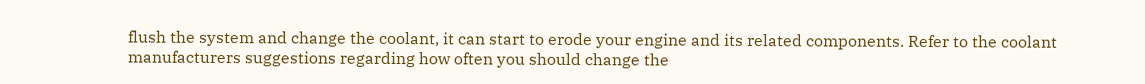flush the system and change the coolant, it can start to erode your engine and its related components. Refer to the coolant manufacturers suggestions regarding how often you should change the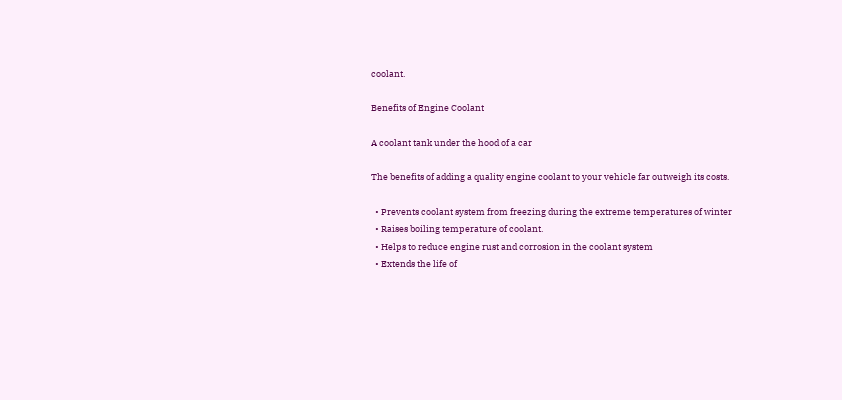coolant.

Benefits of Engine Coolant

A coolant tank under the hood of a car

The benefits of adding a quality engine coolant to your vehicle far outweigh its costs.

  • Prevents coolant system from freezing during the extreme temperatures of winter
  • Raises boiling temperature of coolant.
  • Helps to reduce engine rust and corrosion in the coolant system
  • Extends the life of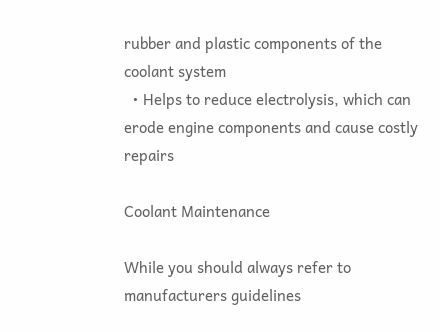rubber and plastic components of the coolant system
  • Helps to reduce electrolysis, which can erode engine components and cause costly repairs

Coolant Maintenance

While you should always refer to manufacturers guidelines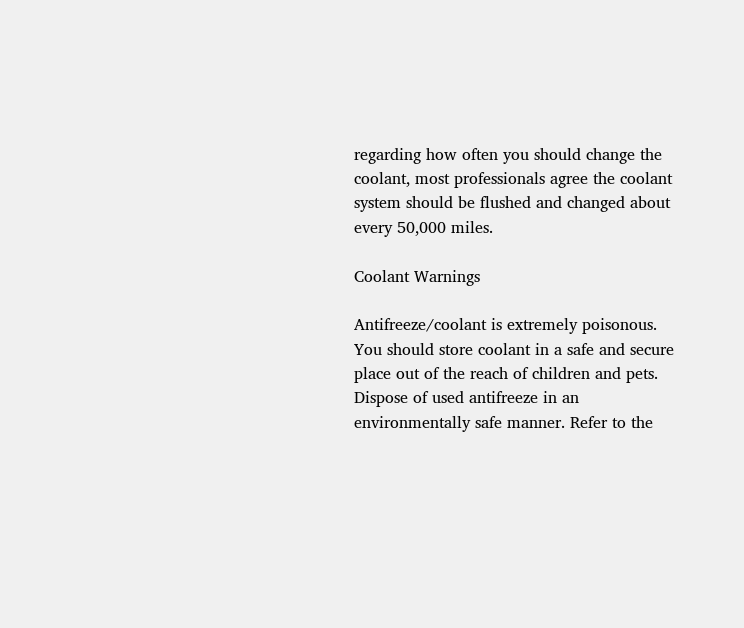regarding how often you should change the coolant, most professionals agree the coolant system should be flushed and changed about every 50,000 miles.

Coolant Warnings

Antifreeze/coolant is extremely poisonous. You should store coolant in a safe and secure place out of the reach of children and pets. Dispose of used antifreeze in an environmentally safe manner. Refer to the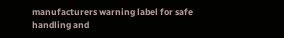manufacturers warning label for safe handling and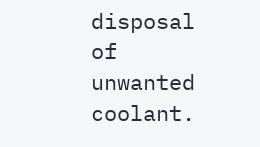disposal of unwanted coolant.